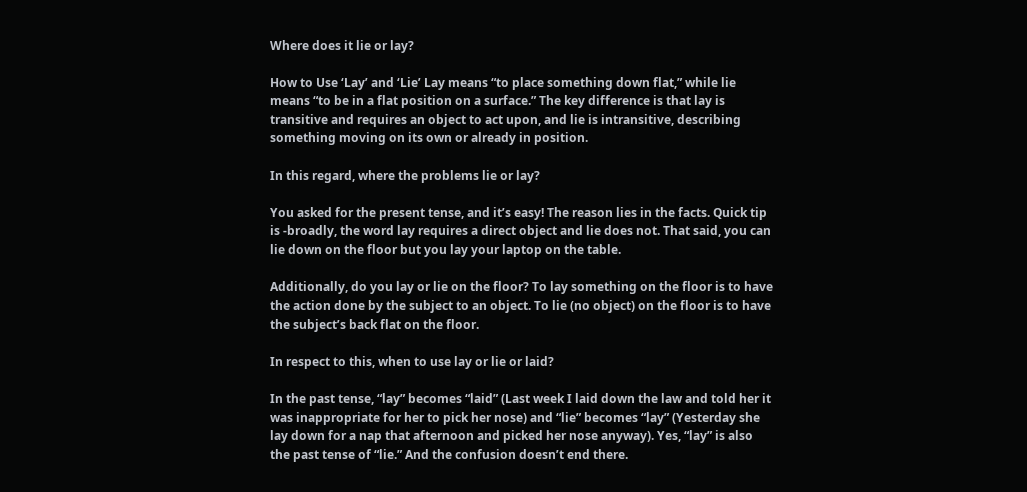Where does it lie or lay?

How to Use ‘Lay’ and ‘Lie’ Lay means “to place something down flat,” while lie means “to be in a flat position on a surface.” The key difference is that lay is transitive and requires an object to act upon, and lie is intransitive, describing something moving on its own or already in position.

In this regard, where the problems lie or lay?

You asked for the present tense, and it’s easy! The reason lies in the facts. Quick tip is -broadly, the word lay requires a direct object and lie does not. That said, you can lie down on the floor but you lay your laptop on the table.

Additionally, do you lay or lie on the floor? To lay something on the floor is to have the action done by the subject to an object. To lie (no object) on the floor is to have the subject’s back flat on the floor.

In respect to this, when to use lay or lie or laid?

In the past tense, “lay” becomes “laid” (Last week I laid down the law and told her it was inappropriate for her to pick her nose) and “lie” becomes “lay” (Yesterday she lay down for a nap that afternoon and picked her nose anyway). Yes, “lay” is also the past tense of “lie.” And the confusion doesn’t end there.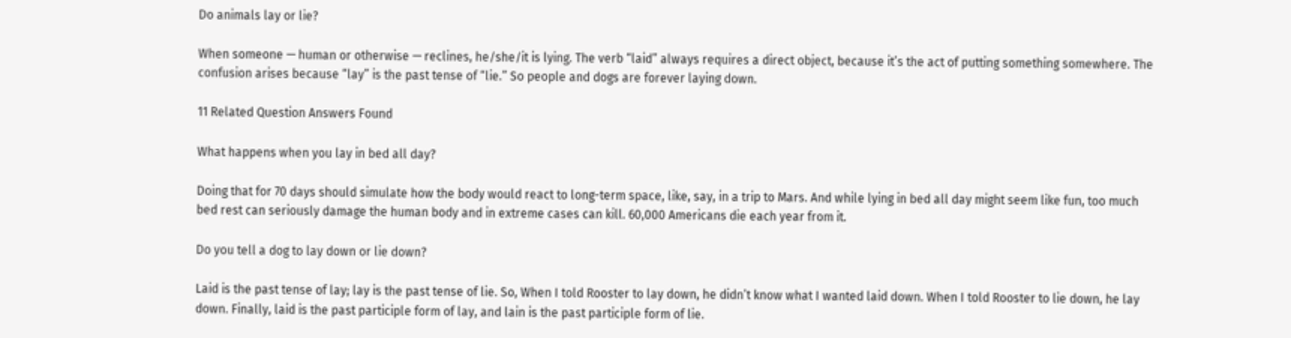Do animals lay or lie?

When someone — human or otherwise — reclines, he/she/it is lying. The verb “laid” always requires a direct object, because it’s the act of putting something somewhere. The confusion arises because “lay” is the past tense of “lie.” So people and dogs are forever laying down.

11 Related Question Answers Found

What happens when you lay in bed all day?

Doing that for 70 days should simulate how the body would react to long-term space, like, say, in a trip to Mars. And while lying in bed all day might seem like fun, too much bed rest can seriously damage the human body and in extreme cases can kill. 60,000 Americans die each year from it.

Do you tell a dog to lay down or lie down?

Laid is the past tense of lay; lay is the past tense of lie. So, When I told Rooster to lay down, he didn’t know what I wanted laid down. When I told Rooster to lie down, he lay down. Finally, laid is the past participle form of lay, and lain is the past participle form of lie.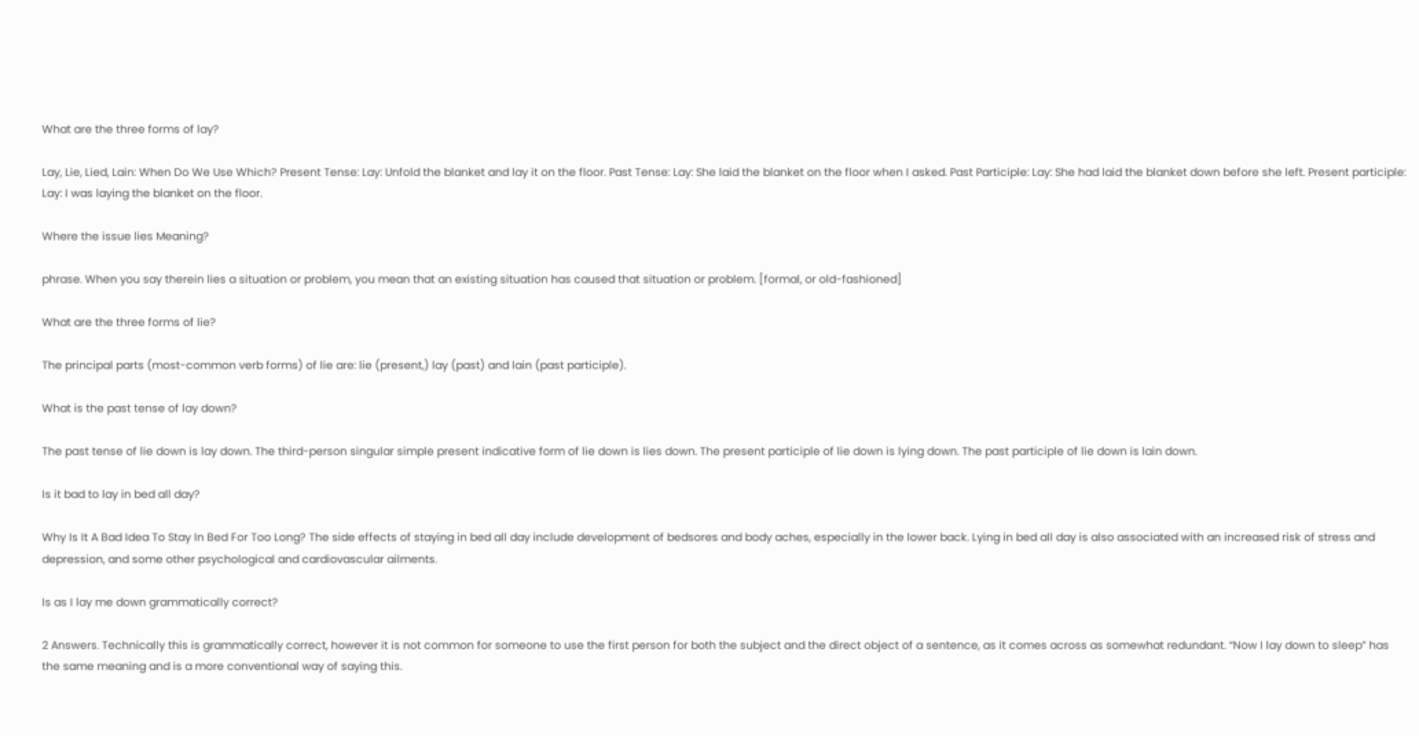What are the three forms of lay?

Lay, Lie, Lied, Lain: When Do We Use Which? Present Tense: Lay: Unfold the blanket and lay it on the floor. Past Tense: Lay: She laid the blanket on the floor when I asked. Past Participle: Lay: She had laid the blanket down before she left. Present participle: Lay: I was laying the blanket on the floor.

Where the issue lies Meaning?

phrase. When you say therein lies a situation or problem, you mean that an existing situation has caused that situation or problem. [formal, or old-fashioned]

What are the three forms of lie?

The principal parts (most-common verb forms) of lie are: lie (present,) lay (past) and lain (past participle).

What is the past tense of lay down?

The past tense of lie down is lay down. The third-person singular simple present indicative form of lie down is lies down. The present participle of lie down is lying down. The past participle of lie down is lain down.

Is it bad to lay in bed all day?

Why Is It A Bad Idea To Stay In Bed For Too Long? The side effects of staying in bed all day include development of bedsores and body aches, especially in the lower back. Lying in bed all day is also associated with an increased risk of stress and depression, and some other psychological and cardiovascular ailments.

Is as I lay me down grammatically correct?

2 Answers. Technically this is grammatically correct, however it is not common for someone to use the first person for both the subject and the direct object of a sentence, as it comes across as somewhat redundant. “Now I lay down to sleep” has the same meaning and is a more conventional way of saying this.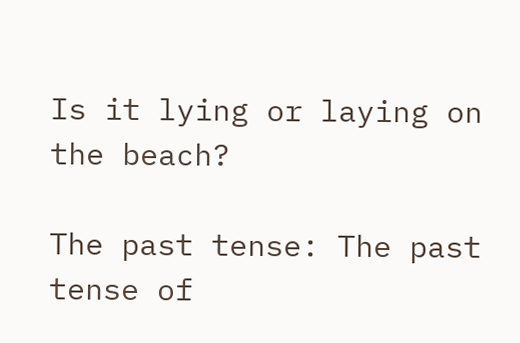Is it lying or laying on the beach?

The past tense: The past tense of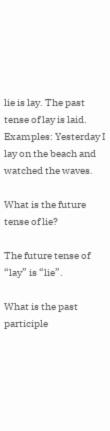lie is lay. The past tense of lay is laid. Examples: Yesterday I lay on the beach and watched the waves.

What is the future tense of lie?

The future tense of “lay” is “lie”.

What is the past participle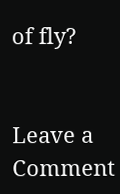of fly?


Leave a Comment